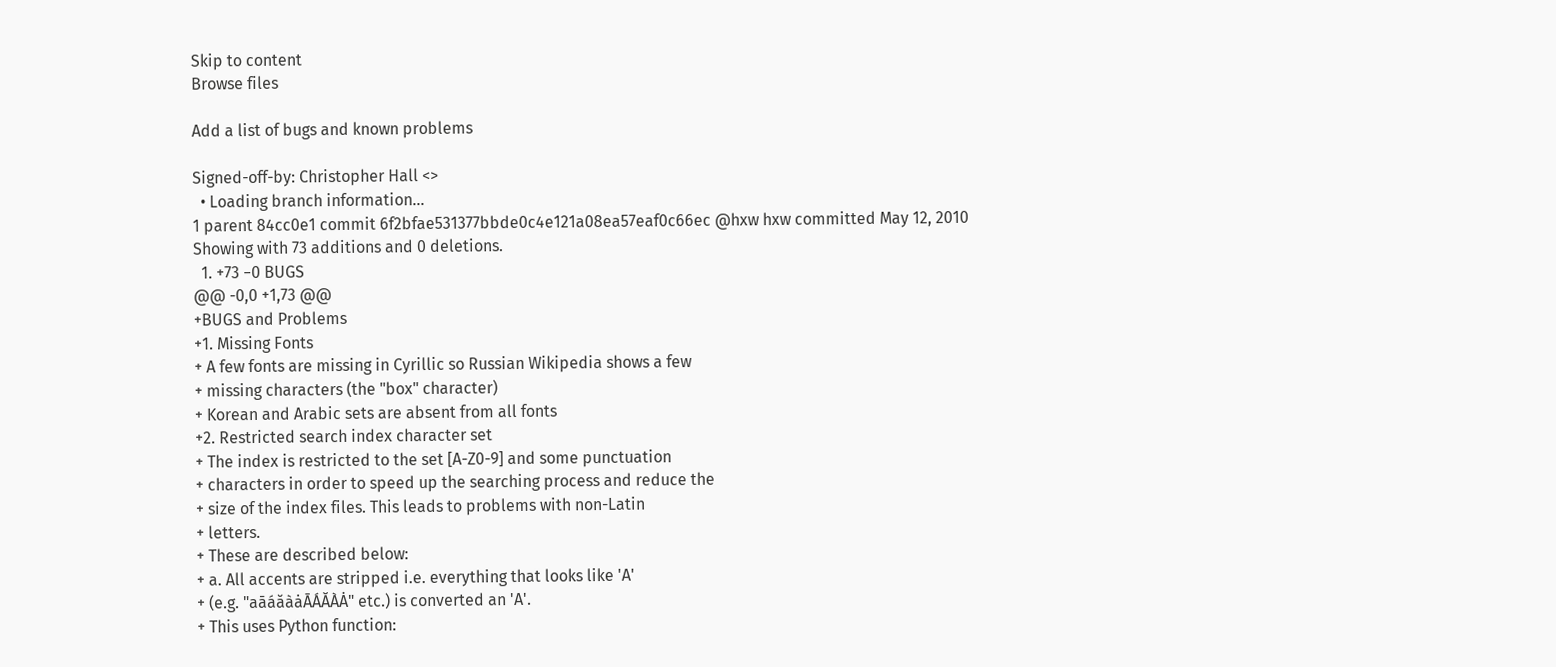Skip to content
Browse files

Add a list of bugs and known problems

Signed-off-by: Christopher Hall <>
  • Loading branch information...
1 parent 84cc0e1 commit 6f2bfae531377bbde0c4e121a08ea57eaf0c66ec @hxw hxw committed May 12, 2010
Showing with 73 additions and 0 deletions.
  1. +73 −0 BUGS
@@ -0,0 +1,73 @@
+BUGS and Problems
+1. Missing Fonts
+ A few fonts are missing in Cyrillic so Russian Wikipedia shows a few
+ missing characters (the "box" character)
+ Korean and Arabic sets are absent from all fonts
+2. Restricted search index character set
+ The index is restricted to the set [A-Z0-9] and some punctuation
+ characters in order to speed up the searching process and reduce the
+ size of the index files. This leads to problems with non-Latin
+ letters.
+ These are described below:
+ a. All accents are stripped i.e. everything that looks like 'A'
+ (e.g. "aāáăàȧĀÁĂÀȦ" etc.) is converted an 'A'.
+ This uses Python function: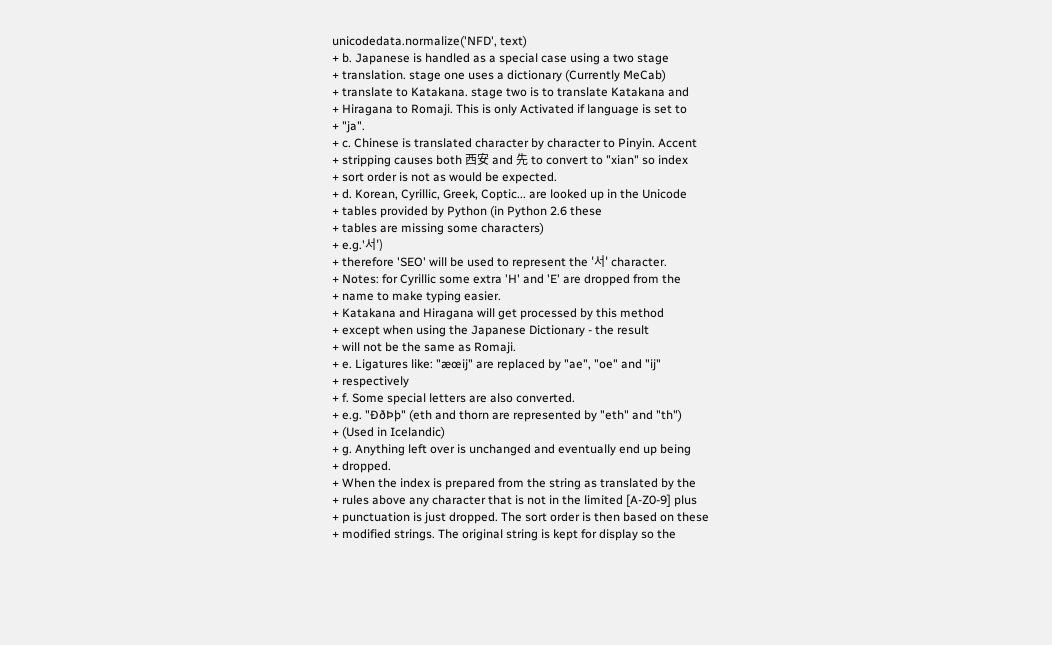unicodedata.normalize('NFD', text)
+ b. Japanese is handled as a special case using a two stage
+ translation. stage one uses a dictionary (Currently MeCab)
+ translate to Katakana. stage two is to translate Katakana and
+ Hiragana to Romaji. This is only Activated if language is set to
+ "ja".
+ c. Chinese is translated character by character to Pinyin. Accent
+ stripping causes both 西安 and 先 to convert to "xian" so index
+ sort order is not as would be expected.
+ d. Korean, Cyrillic, Greek, Coptic... are looked up in the Unicode
+ tables provided by Python (in Python 2.6 these
+ tables are missing some characters)
+ e.g.'서')
+ therefore 'SEO' will be used to represent the '서' character.
+ Notes: for Cyrillic some extra 'H' and 'E' are dropped from the
+ name to make typing easier.
+ Katakana and Hiragana will get processed by this method
+ except when using the Japanese Dictionary - the result
+ will not be the same as Romaji.
+ e. Ligatures like: "æœij" are replaced by "ae", "oe" and "ij"
+ respectively
+ f. Some special letters are also converted.
+ e.g. "ÐðÞþ" (eth and thorn are represented by "eth" and "th")
+ (Used in Icelandic)
+ g. Anything left over is unchanged and eventually end up being
+ dropped.
+ When the index is prepared from the string as translated by the
+ rules above any character that is not in the limited [A-Z0-9] plus
+ punctuation is just dropped. The sort order is then based on these
+ modified strings. The original string is kept for display so the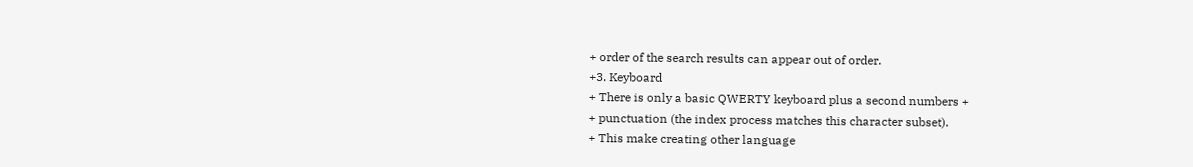+ order of the search results can appear out of order.
+3. Keyboard
+ There is only a basic QWERTY keyboard plus a second numbers +
+ punctuation (the index process matches this character subset).
+ This make creating other language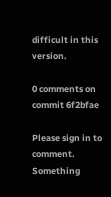difficult in this version.

0 comments on commit 6f2bfae

Please sign in to comment.
Something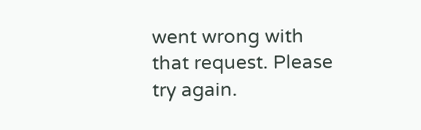went wrong with that request. Please try again.